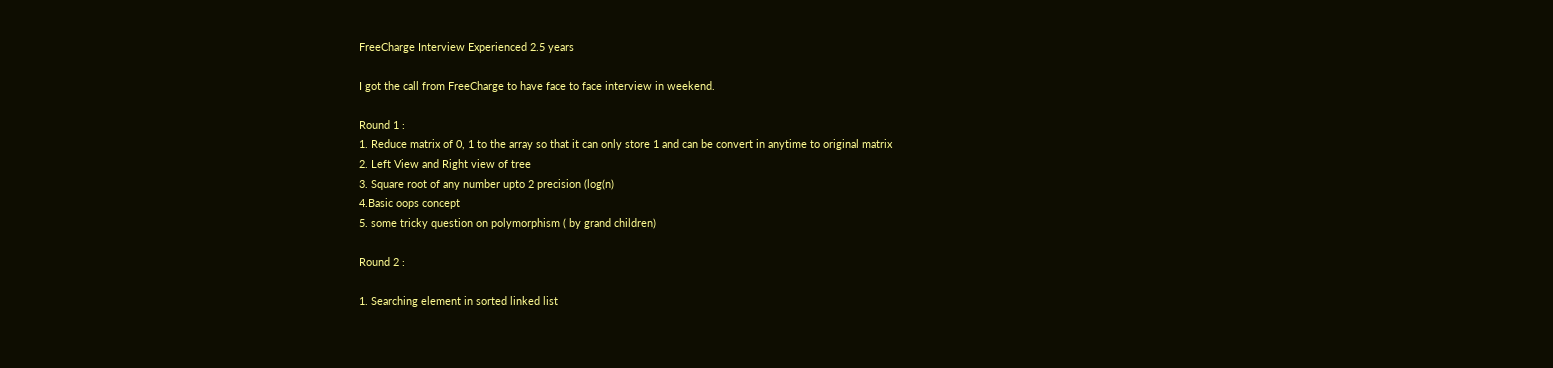FreeCharge Interview Experienced 2.5 years

I got the call from FreeCharge to have face to face interview in weekend.

Round 1 :
1. Reduce matrix of 0, 1 to the array so that it can only store 1 and can be convert in anytime to original matrix
2. Left View and Right view of tree
3. Square root of any number upto 2 precision (log(n)
4.Basic oops concept
5. some tricky question on polymorphism ( by grand children)

Round 2 :

1. Searching element in sorted linked list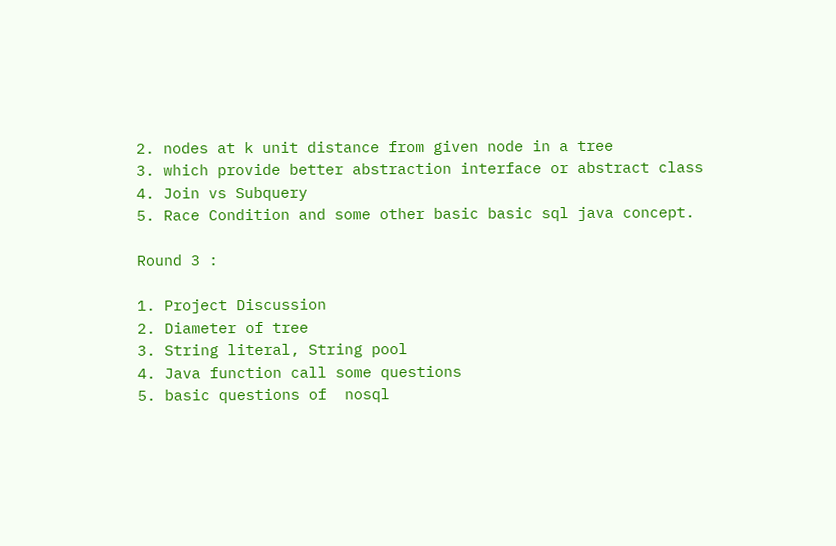2. nodes at k unit distance from given node in a tree
3. which provide better abstraction interface or abstract class
4. Join vs Subquery
5. Race Condition and some other basic basic sql java concept.

Round 3 :

1. Project Discussion
2. Diameter of tree
3. String literal, String pool
4. Java function call some questions
5. basic questions of  nosql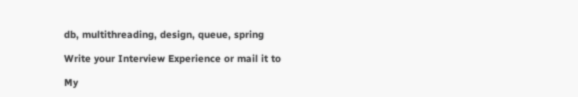db, multithreading, design, queue, spring

Write your Interview Experience or mail it to

My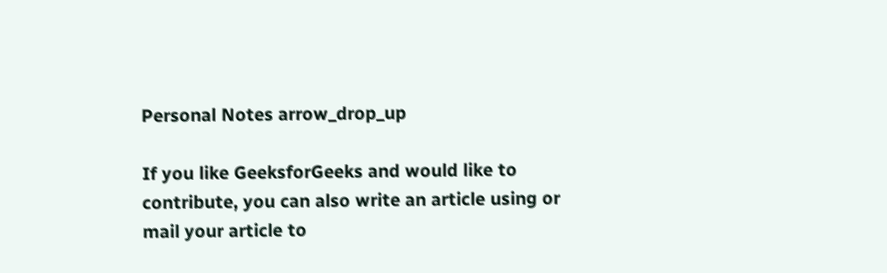Personal Notes arrow_drop_up

If you like GeeksforGeeks and would like to contribute, you can also write an article using or mail your article to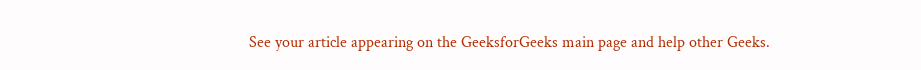See your article appearing on the GeeksforGeeks main page and help other Geeks.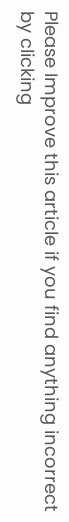Please Improve this article if you find anything incorrect by clicking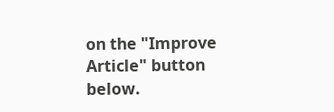on the "Improve Article" button below.